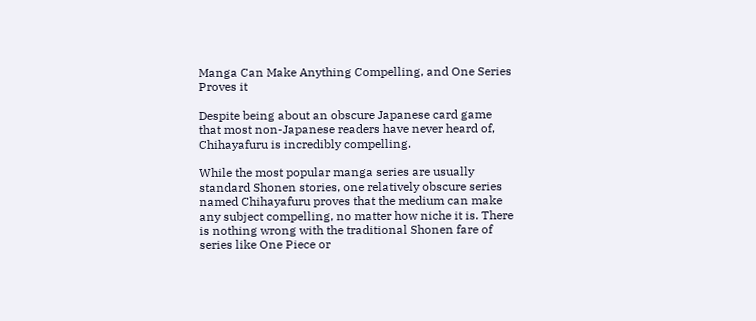Manga Can Make Anything Compelling, and One Series Proves it

Despite being about an obscure Japanese card game that most non-Japanese readers have never heard of, Chihayafuru is incredibly compelling.

While the most popular manga series are usually standard Shonen stories, one relatively obscure series named Chihayafuru proves that the medium can make any subject compelling, no matter how niche it is. There is nothing wrong with the traditional Shonen fare of series like One Piece or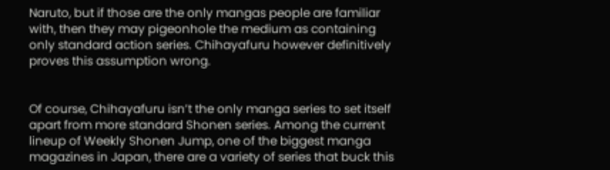Naruto, but if those are the only mangas people are familiar with, then they may pigeonhole the medium as containing only standard action series. Chihayafuru however definitively proves this assumption wrong.


Of course, Chihayafuru isn’t the only manga series to set itself apart from more standard Shonen series. Among the current lineup of Weekly Shonen Jump, one of the biggest manga magazines in Japan, there are a variety of series that buck this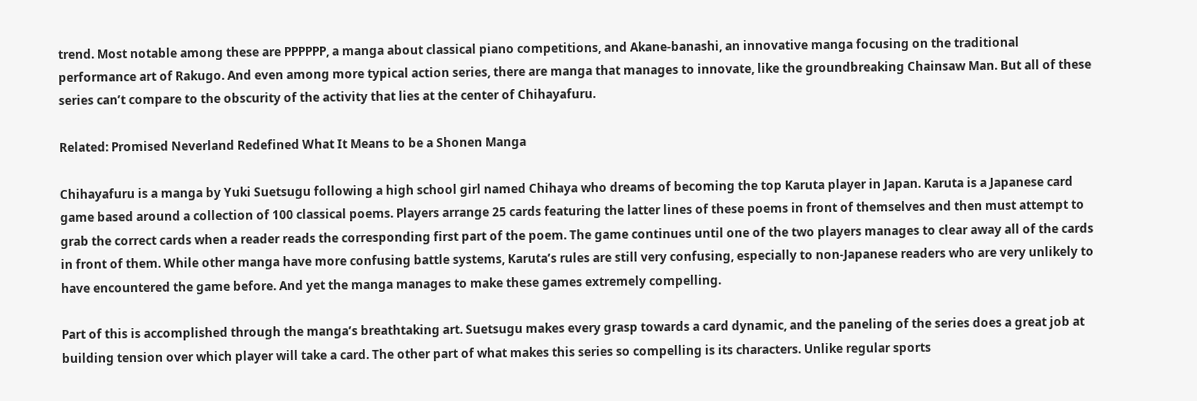trend. Most notable among these are PPPPPP, a manga about classical piano competitions, and Akane-banashi, an innovative manga focusing on the traditional performance art of Rakugo. And even among more typical action series, there are manga that manages to innovate, like the groundbreaking Chainsaw Man. But all of these series can’t compare to the obscurity of the activity that lies at the center of Chihayafuru.

Related: Promised Neverland Redefined What It Means to be a Shonen Manga

Chihayafuru is a manga by Yuki Suetsugu following a high school girl named Chihaya who dreams of becoming the top Karuta player in Japan. Karuta is a Japanese card game based around a collection of 100 classical poems. Players arrange 25 cards featuring the latter lines of these poems in front of themselves and then must attempt to grab the correct cards when a reader reads the corresponding first part of the poem. The game continues until one of the two players manages to clear away all of the cards in front of them. While other manga have more confusing battle systems, Karuta’s rules are still very confusing, especially to non-Japanese readers who are very unlikely to have encountered the game before. And yet the manga manages to make these games extremely compelling.

Part of this is accomplished through the manga’s breathtaking art. Suetsugu makes every grasp towards a card dynamic, and the paneling of the series does a great job at building tension over which player will take a card. The other part of what makes this series so compelling is its characters. Unlike regular sports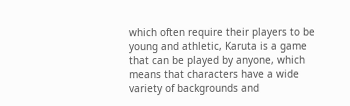which often require their players to be young and athletic, Karuta is a game that can be played by anyone, which means that characters have a wide variety of backgrounds and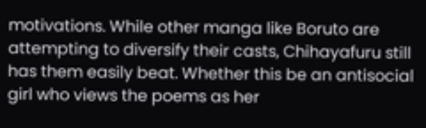motivations. While other manga like Boruto are attempting to diversify their casts, Chihayafuru still has them easily beat. Whether this be an antisocial girl who views the poems as her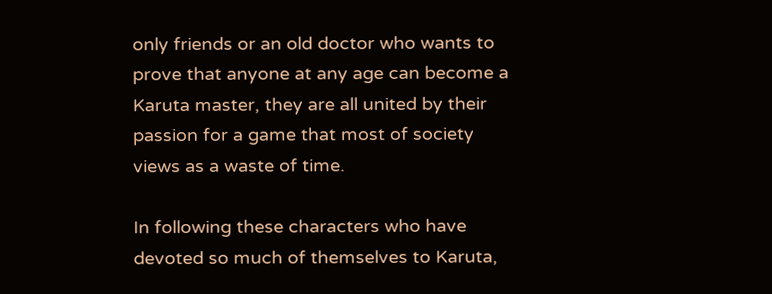only friends or an old doctor who wants to prove that anyone at any age can become a Karuta master, they are all united by their passion for a game that most of society views as a waste of time.

In following these characters who have devoted so much of themselves to Karuta,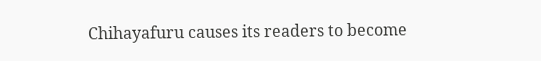Chihayafuru causes its readers to become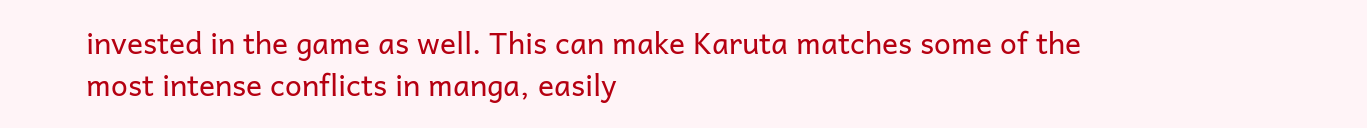invested in the game as well. This can make Karuta matches some of the most intense conflicts in manga, easily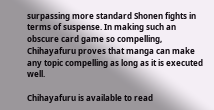surpassing more standard Shonen fights in terms of suspense. In making such an obscure card game so compelling, Chihayafuru proves that manga can make any topic compelling as long as it is executed well.

Chihayafuru is available to read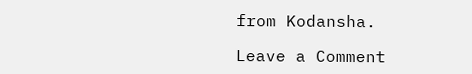from Kodansha.

Leave a Comment